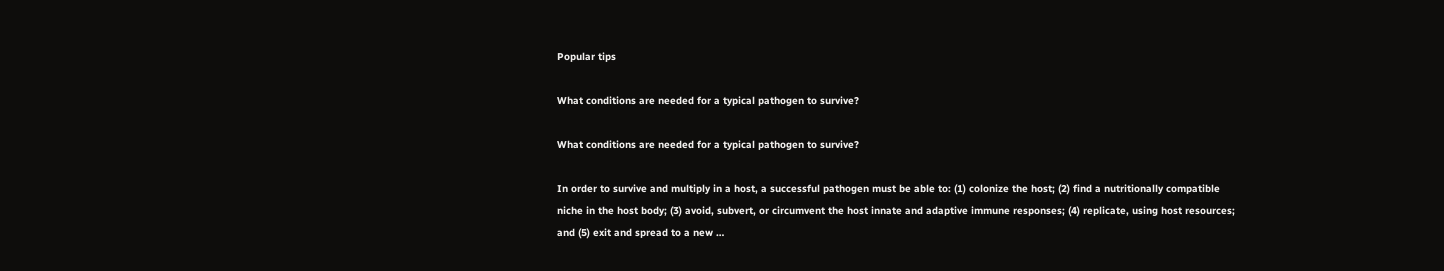Popular tips

What conditions are needed for a typical pathogen to survive?

What conditions are needed for a typical pathogen to survive?

In order to survive and multiply in a host, a successful pathogen must be able to: (1) colonize the host; (2) find a nutritionally compatible niche in the host body; (3) avoid, subvert, or circumvent the host innate and adaptive immune responses; (4) replicate, using host resources; and (5) exit and spread to a new …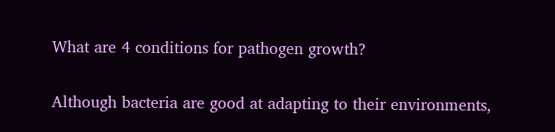What are 4 conditions for pathogen growth?

Although bacteria are good at adapting to their environments,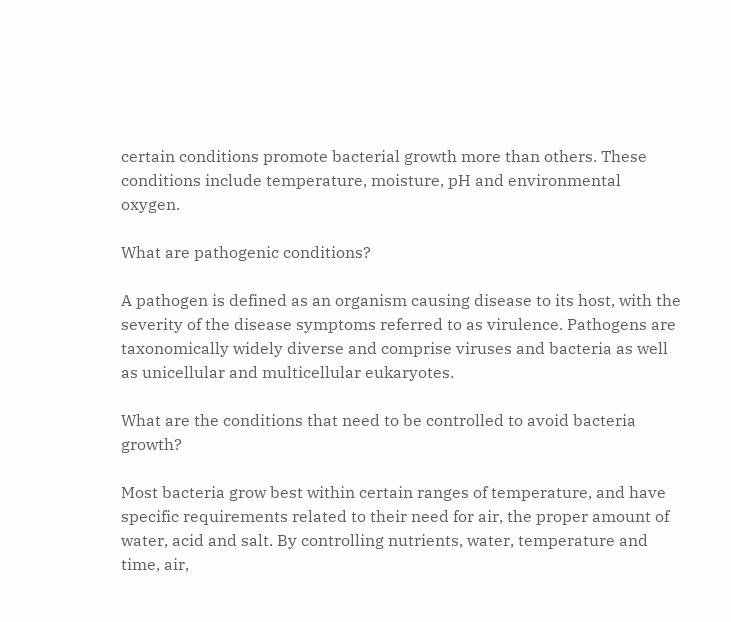certain conditions promote bacterial growth more than others. These conditions include temperature, moisture, pH and environmental oxygen.

What are pathogenic conditions?

A pathogen is defined as an organism causing disease to its host, with the severity of the disease symptoms referred to as virulence. Pathogens are taxonomically widely diverse and comprise viruses and bacteria as well as unicellular and multicellular eukaryotes.

What are the conditions that need to be controlled to avoid bacteria growth?

Most bacteria grow best within certain ranges of temperature, and have specific requirements related to their need for air, the proper amount of water, acid and salt. By controlling nutrients, water, temperature and time, air,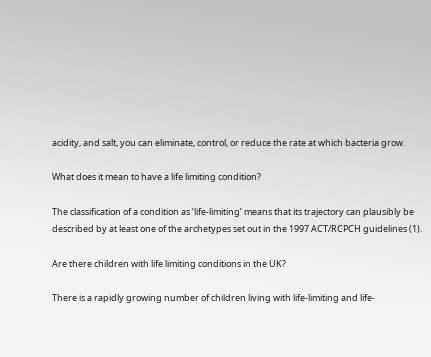acidity, and salt, you can eliminate, control, or reduce the rate at which bacteria grow.

What does it mean to have a life limiting condition?

The classification of a condition as ‘life-limiting’ means that its trajectory can plausibly be described by at least one of the archetypes set out in the 1997 ACT/RCPCH guidelines (1).

Are there children with life limiting conditions in the UK?

There is a rapidly growing number of children living with life-limiting and life-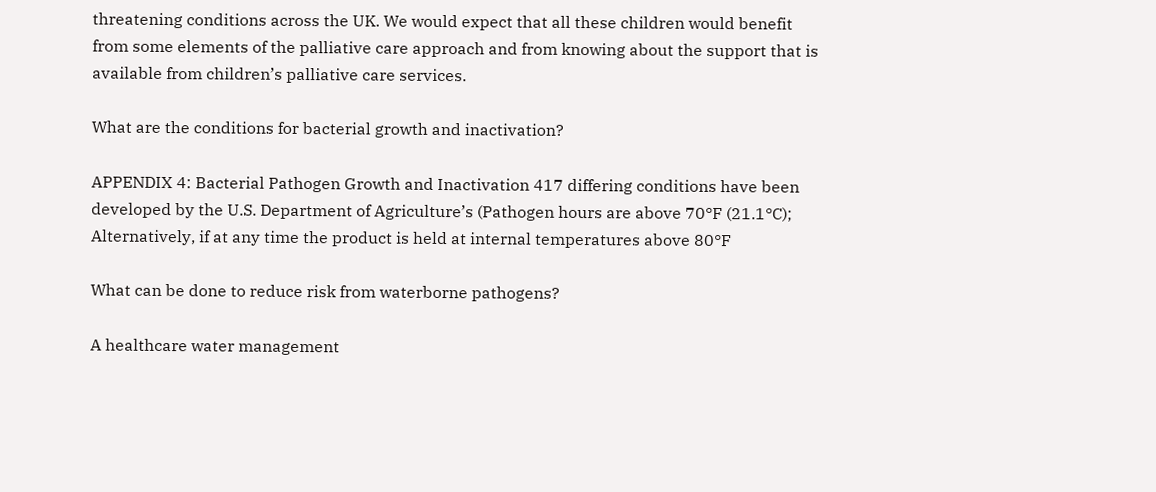threatening conditions across the UK. We would expect that all these children would benefit from some elements of the palliative care approach and from knowing about the support that is available from children’s palliative care services.

What are the conditions for bacterial growth and inactivation?

APPENDIX 4: Bacterial Pathogen Growth and Inactivation 417 differing conditions have been developed by the U.S. Department of Agriculture’s (Pathogen hours are above 70°F (21.1°C); Alternatively, if at any time the product is held at internal temperatures above 80°F

What can be done to reduce risk from waterborne pathogens?

A healthcare water management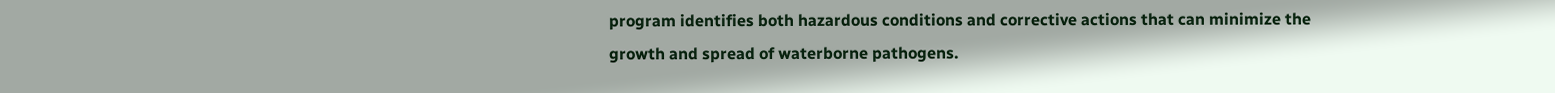program identifies both hazardous conditions and corrective actions that can minimize the growth and spread of waterborne pathogens.